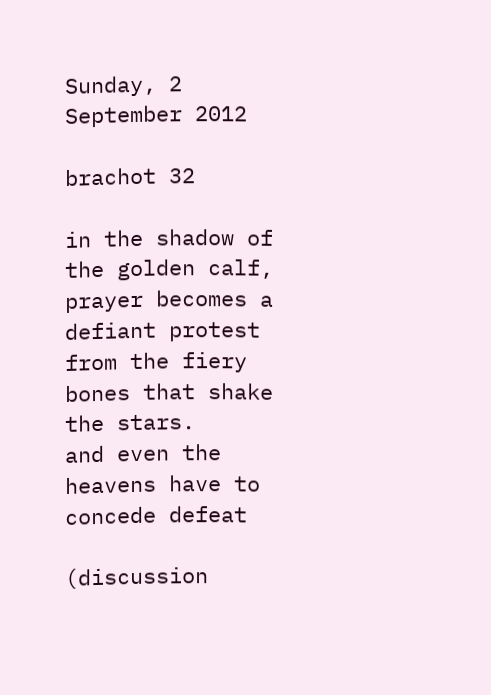Sunday, 2 September 2012

brachot 32

in the shadow of the golden calf, prayer becomes a defiant protest from the fiery bones that shake the stars.
and even the heavens have to concede defeat

(discussion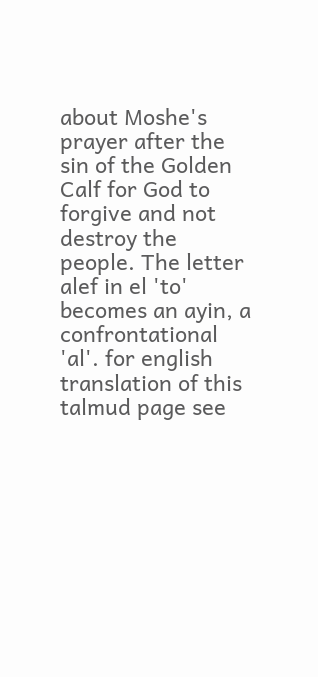about Moshe's prayer after the sin of the Golden Calf for God to forgive and not destroy the people. The letter alef in el 'to' becomes an ayin, a confrontational 'al'. for english translation of this talmud page see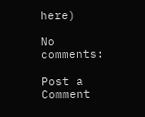here)

No comments:

Post a Comment